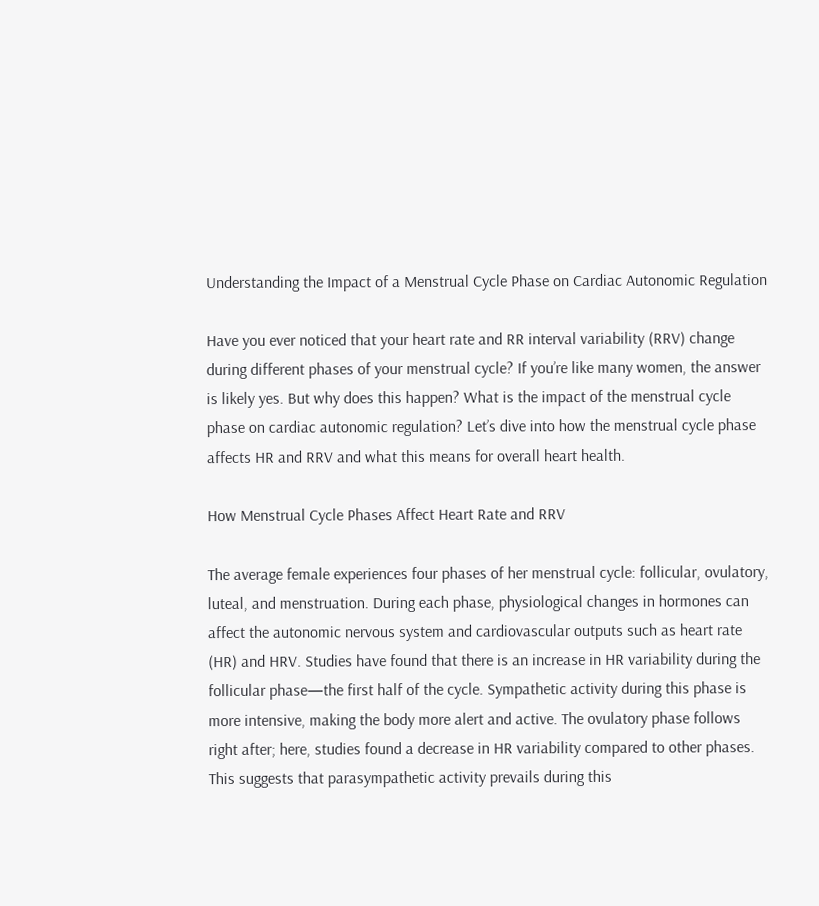Understanding the Impact of a Menstrual Cycle Phase on Cardiac Autonomic Regulation

Have you ever noticed that your heart rate and RR interval variability (RRV) change during different phases of your menstrual cycle? If you’re like many women, the answer is likely yes. But why does this happen? What is the impact of the menstrual cycle phase on cardiac autonomic regulation? Let’s dive into how the menstrual cycle phase affects HR and RRV and what this means for overall heart health.

How Menstrual Cycle Phases Affect Heart Rate and RRV

The average female experiences four phases of her menstrual cycle: follicular, ovulatory, luteal, and menstruation. During each phase, physiological changes in hormones can affect the autonomic nervous system and cardiovascular outputs such as heart rate (HR) and HRV. Studies have found that there is an increase in HR variability during the follicular phase—the first half of the cycle. Sympathetic activity during this phase is more intensive, making the body more alert and active. The ovulatory phase follows right after; here, studies found a decrease in HR variability compared to other phases. This suggests that parasympathetic activity prevails during this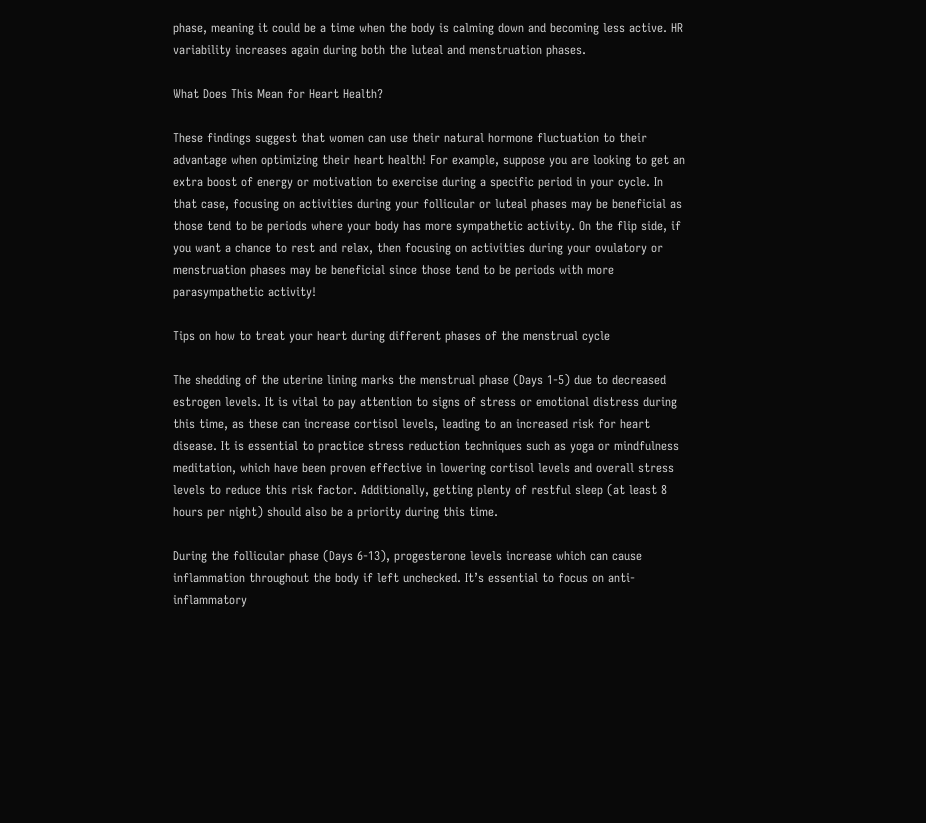phase, meaning it could be a time when the body is calming down and becoming less active. HR variability increases again during both the luteal and menstruation phases.

What Does This Mean for Heart Health?

These findings suggest that women can use their natural hormone fluctuation to their advantage when optimizing their heart health! For example, suppose you are looking to get an extra boost of energy or motivation to exercise during a specific period in your cycle. In that case, focusing on activities during your follicular or luteal phases may be beneficial as those tend to be periods where your body has more sympathetic activity. On the flip side, if you want a chance to rest and relax, then focusing on activities during your ovulatory or menstruation phases may be beneficial since those tend to be periods with more parasympathetic activity!

Tips on how to treat your heart during different phases of the menstrual cycle

The shedding of the uterine lining marks the menstrual phase (Days 1-5) due to decreased estrogen levels. It is vital to pay attention to signs of stress or emotional distress during this time, as these can increase cortisol levels, leading to an increased risk for heart disease. It is essential to practice stress reduction techniques such as yoga or mindfulness meditation, which have been proven effective in lowering cortisol levels and overall stress levels to reduce this risk factor. Additionally, getting plenty of restful sleep (at least 8 hours per night) should also be a priority during this time.

During the follicular phase (Days 6-13), progesterone levels increase which can cause inflammation throughout the body if left unchecked. It’s essential to focus on anti-inflammatory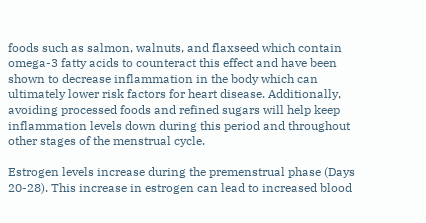foods such as salmon, walnuts, and flaxseed which contain omega-3 fatty acids to counteract this effect and have been shown to decrease inflammation in the body which can ultimately lower risk factors for heart disease. Additionally, avoiding processed foods and refined sugars will help keep inflammation levels down during this period and throughout other stages of the menstrual cycle.

Estrogen levels increase during the premenstrual phase (Days 20-28). This increase in estrogen can lead to increased blood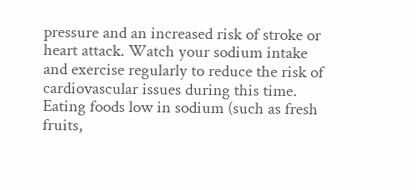pressure and an increased risk of stroke or heart attack. Watch your sodium intake and exercise regularly to reduce the risk of cardiovascular issues during this time. Eating foods low in sodium (such as fresh fruits,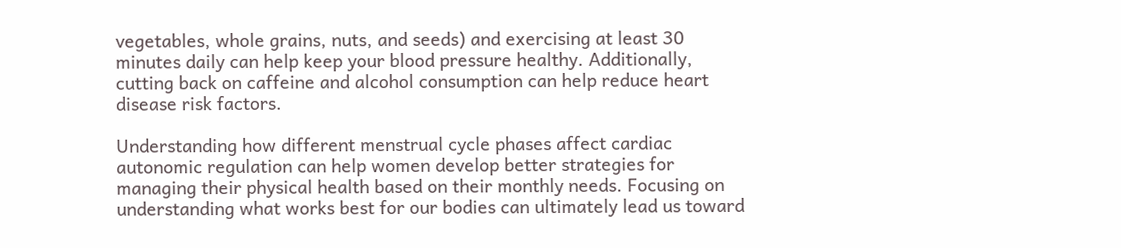vegetables, whole grains, nuts, and seeds) and exercising at least 30 minutes daily can help keep your blood pressure healthy. Additionally, cutting back on caffeine and alcohol consumption can help reduce heart disease risk factors.

Understanding how different menstrual cycle phases affect cardiac autonomic regulation can help women develop better strategies for managing their physical health based on their monthly needs. Focusing on understanding what works best for our bodies can ultimately lead us toward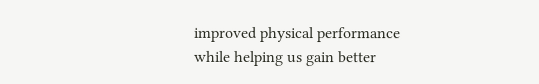improved physical performance while helping us gain better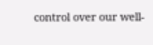control over our well-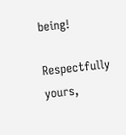being!

Respectfully yours,